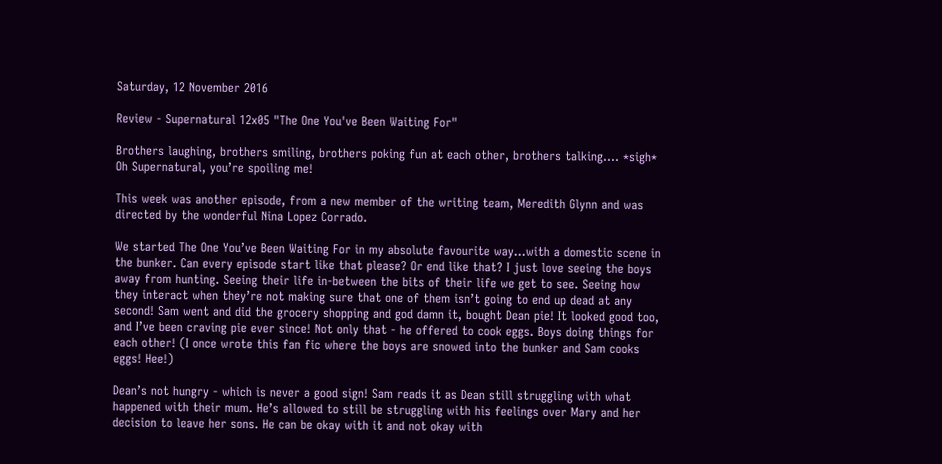Saturday, 12 November 2016

Review - Supernatural 12x05 "The One You've Been Waiting For"

Brothers laughing, brothers smiling, brothers poking fun at each other, brothers talking…. *sigh* Oh Supernatural, you’re spoiling me!

This week was another episode, from a new member of the writing team, Meredith Glynn and was directed by the wonderful Nina Lopez Corrado.

We started The One You’ve Been Waiting For in my absolute favourite way…with a domestic scene in the bunker. Can every episode start like that please? Or end like that? I just love seeing the boys away from hunting. Seeing their life in-between the bits of their life we get to see. Seeing how they interact when they’re not making sure that one of them isn’t going to end up dead at any second! Sam went and did the grocery shopping and god damn it, bought Dean pie! It looked good too, and I’ve been craving pie ever since! Not only that - he offered to cook eggs. Boys doing things for each other! (I once wrote this fan fic where the boys are snowed into the bunker and Sam cooks eggs! Hee!)

Dean’s not hungry - which is never a good sign! Sam reads it as Dean still struggling with what happened with their mum. He’s allowed to still be struggling with his feelings over Mary and her decision to leave her sons. He can be okay with it and not okay with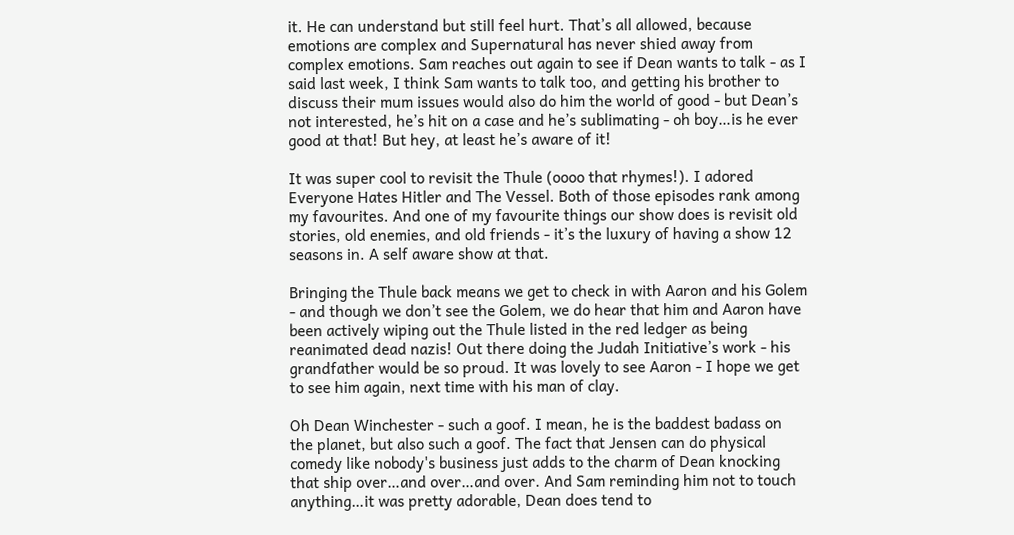it. He can understand but still feel hurt. That’s all allowed, because emotions are complex and Supernatural has never shied away from complex emotions. Sam reaches out again to see if Dean wants to talk - as I said last week, I think Sam wants to talk too, and getting his brother to discuss their mum issues would also do him the world of good - but Dean’s not interested, he’s hit on a case and he’s sublimating - oh boy…is he ever good at that! But hey, at least he’s aware of it!

It was super cool to revisit the Thule (oooo that rhymes!). I adored Everyone Hates Hitler and The Vessel. Both of those episodes rank among my favourites. And one of my favourite things our show does is revisit old stories, old enemies, and old friends - it’s the luxury of having a show 12 seasons in. A self aware show at that.

Bringing the Thule back means we get to check in with Aaron and his Golem - and though we don’t see the Golem, we do hear that him and Aaron have been actively wiping out the Thule listed in the red ledger as being reanimated dead nazis! Out there doing the Judah Initiative’s work - his grandfather would be so proud. It was lovely to see Aaron - I hope we get to see him again, next time with his man of clay.

Oh Dean Winchester - such a goof. I mean, he is the baddest badass on the planet, but also such a goof. The fact that Jensen can do physical comedy like nobody's business just adds to the charm of Dean knocking that ship over…and over…and over. And Sam reminding him not to touch anything…it was pretty adorable, Dean does tend to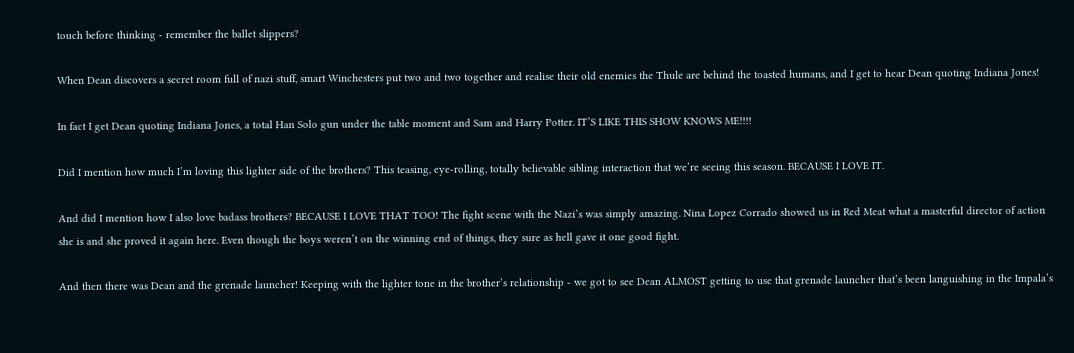touch before thinking - remember the ballet slippers?

When Dean discovers a secret room full of nazi stuff, smart Winchesters put two and two together and realise their old enemies the Thule are behind the toasted humans, and I get to hear Dean quoting Indiana Jones!

In fact I get Dean quoting Indiana Jones, a total Han Solo gun under the table moment and Sam and Harry Potter. IT’S LIKE THIS SHOW KNOWS ME!!!!

Did I mention how much I’m loving this lighter side of the brothers? This teasing, eye-rolling, totally believable sibling interaction that we’re seeing this season. BECAUSE I LOVE IT.

And did I mention how I also love badass brothers? BECAUSE I LOVE THAT TOO! The fight scene with the Nazi’s was simply amazing. Nina Lopez Corrado showed us in Red Meat what a masterful director of action she is and she proved it again here. Even though the boys weren’t on the winning end of things, they sure as hell gave it one good fight.

And then there was Dean and the grenade launcher! Keeping with the lighter tone in the brother’s relationship - we got to see Dean ALMOST getting to use that grenade launcher that’s been languishing in the Impala’s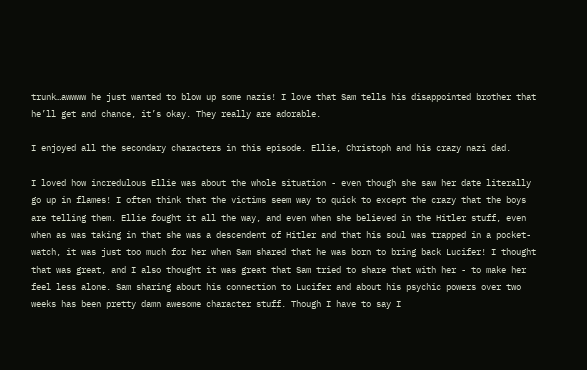trunk…awwww he just wanted to blow up some nazis! I love that Sam tells his disappointed brother that he’ll get and chance, it’s okay. They really are adorable.

I enjoyed all the secondary characters in this episode. Ellie, Christoph and his crazy nazi dad.

I loved how incredulous Ellie was about the whole situation - even though she saw her date literally go up in flames! I often think that the victims seem way to quick to except the crazy that the boys are telling them. Ellie fought it all the way, and even when she believed in the Hitler stuff, even when as was taking in that she was a descendent of Hitler and that his soul was trapped in a pocket-watch, it was just too much for her when Sam shared that he was born to bring back Lucifer! I thought that was great, and I also thought it was great that Sam tried to share that with her - to make her feel less alone. Sam sharing about his connection to Lucifer and about his psychic powers over two weeks has been pretty damn awesome character stuff. Though I have to say I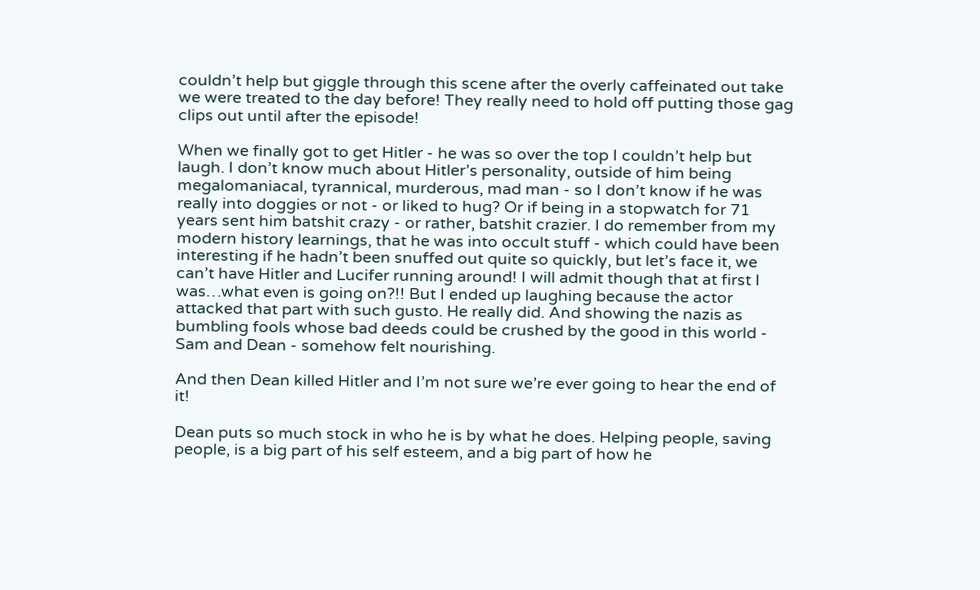couldn’t help but giggle through this scene after the overly caffeinated out take we were treated to the day before! They really need to hold off putting those gag clips out until after the episode!

When we finally got to get Hitler - he was so over the top I couldn’t help but laugh. I don’t know much about Hitler’s personality, outside of him being megalomaniacal, tyrannical, murderous, mad man - so I don’t know if he was really into doggies or not - or liked to hug? Or if being in a stopwatch for 71 years sent him batshit crazy - or rather, batshit crazier. I do remember from my modern history learnings, that he was into occult stuff - which could have been interesting if he hadn’t been snuffed out quite so quickly, but let’s face it, we can’t have Hitler and Lucifer running around! I will admit though that at first I was…what even is going on?!! But I ended up laughing because the actor attacked that part with such gusto. He really did. And showing the nazis as bumbling fools whose bad deeds could be crushed by the good in this world - Sam and Dean - somehow felt nourishing.

And then Dean killed Hitler and I’m not sure we’re ever going to hear the end of it!

Dean puts so much stock in who he is by what he does. Helping people, saving people, is a big part of his self esteem, and a big part of how he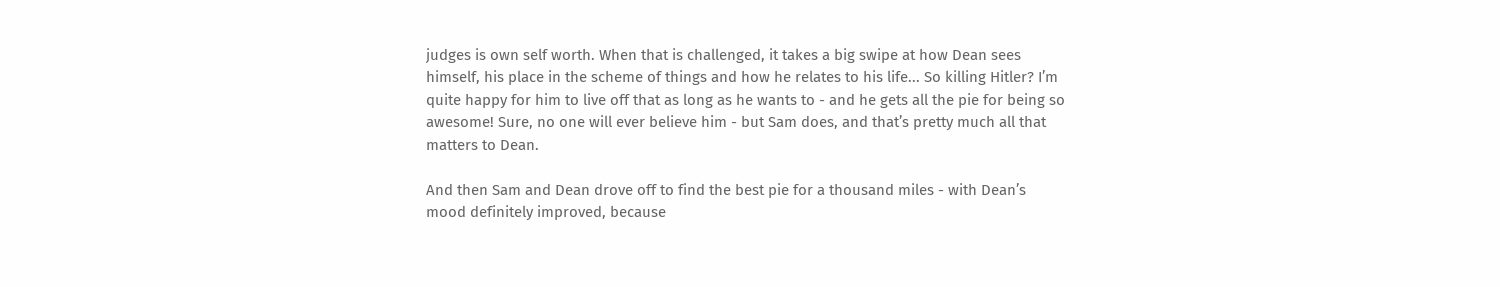judges is own self worth. When that is challenged, it takes a big swipe at how Dean sees himself, his place in the scheme of things and how he relates to his life... So killing Hitler? I’m quite happy for him to live off that as long as he wants to - and he gets all the pie for being so awesome! Sure, no one will ever believe him - but Sam does, and that’s pretty much all that matters to Dean.

And then Sam and Dean drove off to find the best pie for a thousand miles - with Dean’s mood definitely improved, because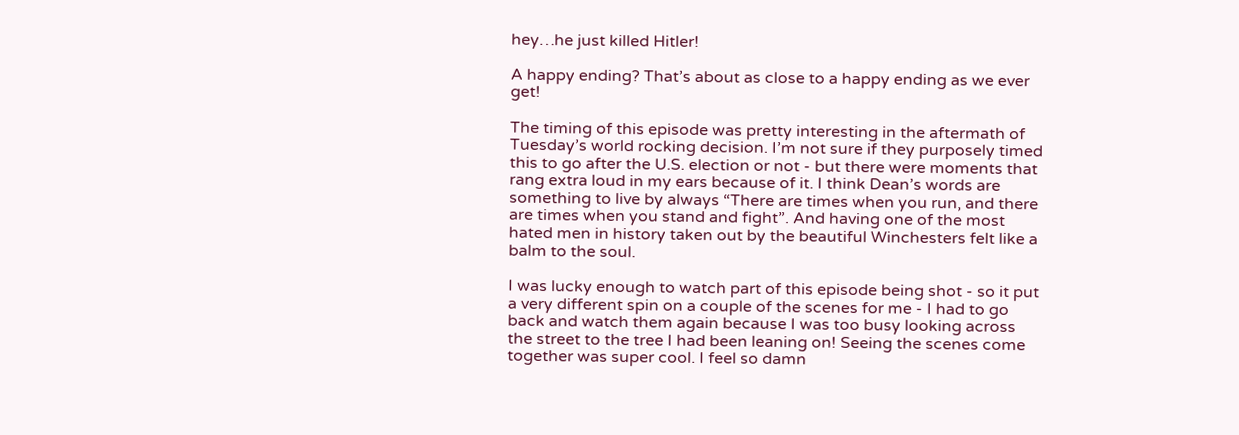hey…he just killed Hitler!

A happy ending? That’s about as close to a happy ending as we ever get!

The timing of this episode was pretty interesting in the aftermath of Tuesday’s world rocking decision. I’m not sure if they purposely timed this to go after the U.S. election or not - but there were moments that rang extra loud in my ears because of it. I think Dean’s words are something to live by always “There are times when you run, and there are times when you stand and fight”. And having one of the most hated men in history taken out by the beautiful Winchesters felt like a balm to the soul.

I was lucky enough to watch part of this episode being shot - so it put a very different spin on a couple of the scenes for me - I had to go back and watch them again because I was too busy looking across the street to the tree I had been leaning on! Seeing the scenes come together was super cool. I feel so damn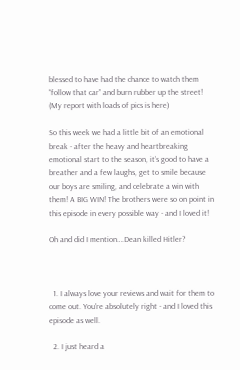blessed to have had the chance to watch them “follow that car” and burn rubber up the street! (My report with loads of pics is here)

So this week we had a little bit of an emotional break - after the heavy and heartbreaking emotional start to the season, it’s good to have a breather and a few laughs, get to smile because our boys are smiling, and celebrate a win with them! A BIG WIN! The brothers were so on point in this episode in every possible way - and I loved it!

Oh and did I mention….Dean killed Hitler?



  1. I always love your reviews and wait for them to come out. You're absolutely right - and I loved this episode as well.

  2. I just heard a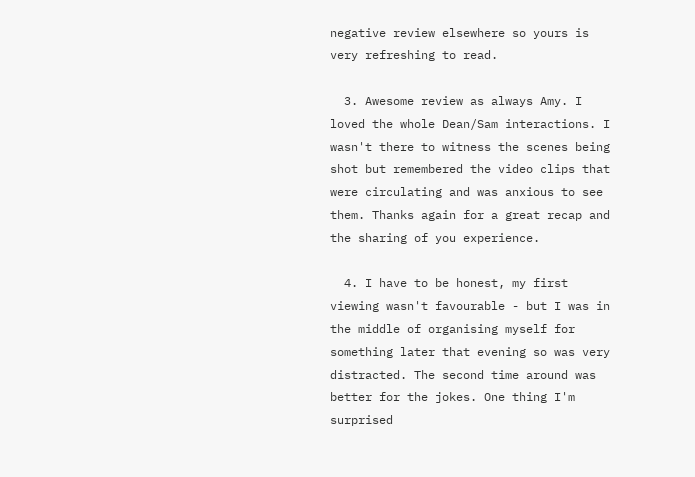negative review elsewhere so yours is very refreshing to read.

  3. Awesome review as always Amy. I loved the whole Dean/Sam interactions. I wasn't there to witness the scenes being shot but remembered the video clips that were circulating and was anxious to see them. Thanks again for a great recap and the sharing of you experience.

  4. I have to be honest, my first viewing wasn't favourable - but I was in the middle of organising myself for something later that evening so was very distracted. The second time around was better for the jokes. One thing I'm surprised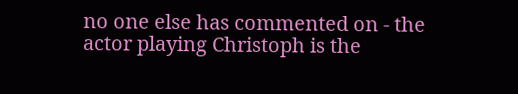no one else has commented on - the actor playing Christoph is the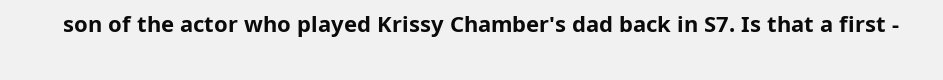son of the actor who played Krissy Chamber's dad back in S7. Is that a first -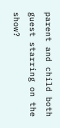parent and child both guest starring on the show?